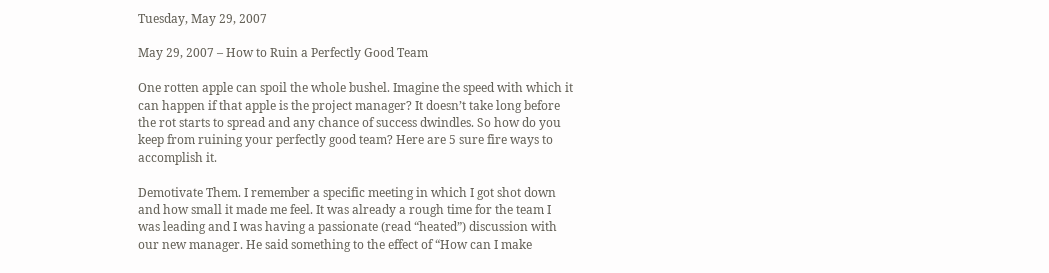Tuesday, May 29, 2007

May 29, 2007 – How to Ruin a Perfectly Good Team

One rotten apple can spoil the whole bushel. Imagine the speed with which it can happen if that apple is the project manager? It doesn’t take long before the rot starts to spread and any chance of success dwindles. So how do you keep from ruining your perfectly good team? Here are 5 sure fire ways to accomplish it.

Demotivate Them. I remember a specific meeting in which I got shot down and how small it made me feel. It was already a rough time for the team I was leading and I was having a passionate (read “heated”) discussion with our new manager. He said something to the effect of “How can I make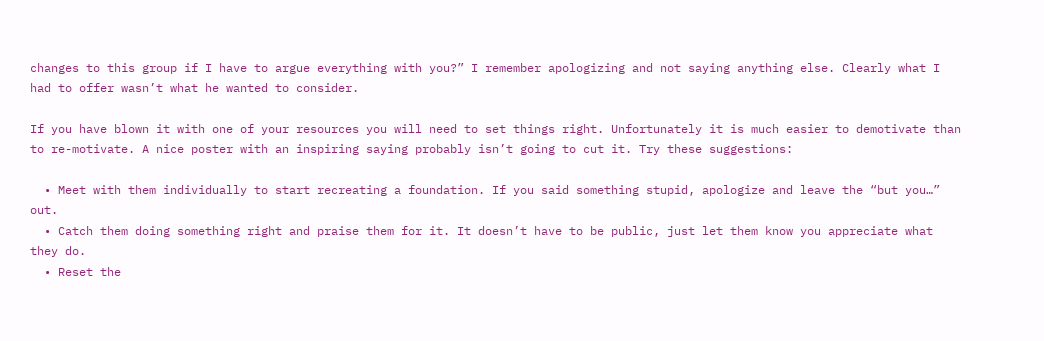changes to this group if I have to argue everything with you?” I remember apologizing and not saying anything else. Clearly what I had to offer wasn’t what he wanted to consider.

If you have blown it with one of your resources you will need to set things right. Unfortunately it is much easier to demotivate than to re-motivate. A nice poster with an inspiring saying probably isn’t going to cut it. Try these suggestions:

  • Meet with them individually to start recreating a foundation. If you said something stupid, apologize and leave the “but you…” out.
  • Catch them doing something right and praise them for it. It doesn’t have to be public, just let them know you appreciate what they do.
  • Reset the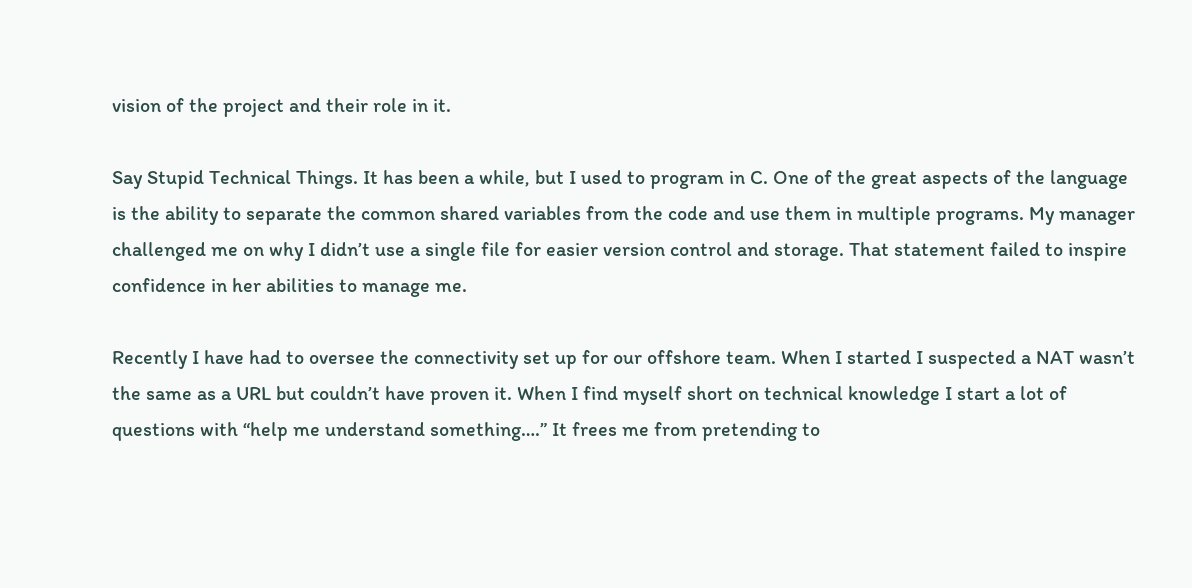vision of the project and their role in it.

Say Stupid Technical Things. It has been a while, but I used to program in C. One of the great aspects of the language is the ability to separate the common shared variables from the code and use them in multiple programs. My manager challenged me on why I didn’t use a single file for easier version control and storage. That statement failed to inspire confidence in her abilities to manage me.

Recently I have had to oversee the connectivity set up for our offshore team. When I started I suspected a NAT wasn’t the same as a URL but couldn’t have proven it. When I find myself short on technical knowledge I start a lot of questions with “help me understand something….” It frees me from pretending to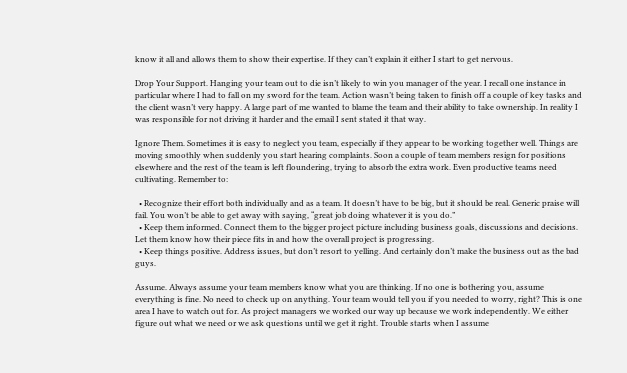know it all and allows them to show their expertise. If they can’t explain it either I start to get nervous.

Drop Your Support. Hanging your team out to die isn’t likely to win you manager of the year. I recall one instance in particular where I had to fall on my sword for the team. Action wasn’t being taken to finish off a couple of key tasks and the client wasn’t very happy. A large part of me wanted to blame the team and their ability to take ownership. In reality I was responsible for not driving it harder and the email I sent stated it that way.

Ignore Them. Sometimes it is easy to neglect you team, especially if they appear to be working together well. Things are moving smoothly when suddenly you start hearing complaints. Soon a couple of team members resign for positions elsewhere and the rest of the team is left floundering, trying to absorb the extra work. Even productive teams need cultivating. Remember to:

  • Recognize their effort both individually and as a team. It doesn’t have to be big, but it should be real. Generic praise will fail. You won’t be able to get away with saying, “great job doing whatever it is you do.”
  • Keep them informed. Connect them to the bigger project picture including business goals, discussions and decisions. Let them know how their piece fits in and how the overall project is progressing.
  • Keep things positive. Address issues, but don’t resort to yelling. And certainly don’t make the business out as the bad guys.

Assume. Always assume your team members know what you are thinking. If no one is bothering you, assume everything is fine. No need to check up on anything. Your team would tell you if you needed to worry, right? This is one area I have to watch out for. As project managers we worked our way up because we work independently. We either figure out what we need or we ask questions until we get it right. Trouble starts when I assume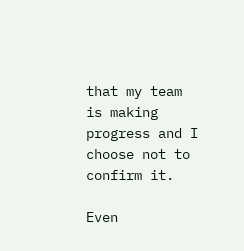that my team is making progress and I choose not to confirm it.

Even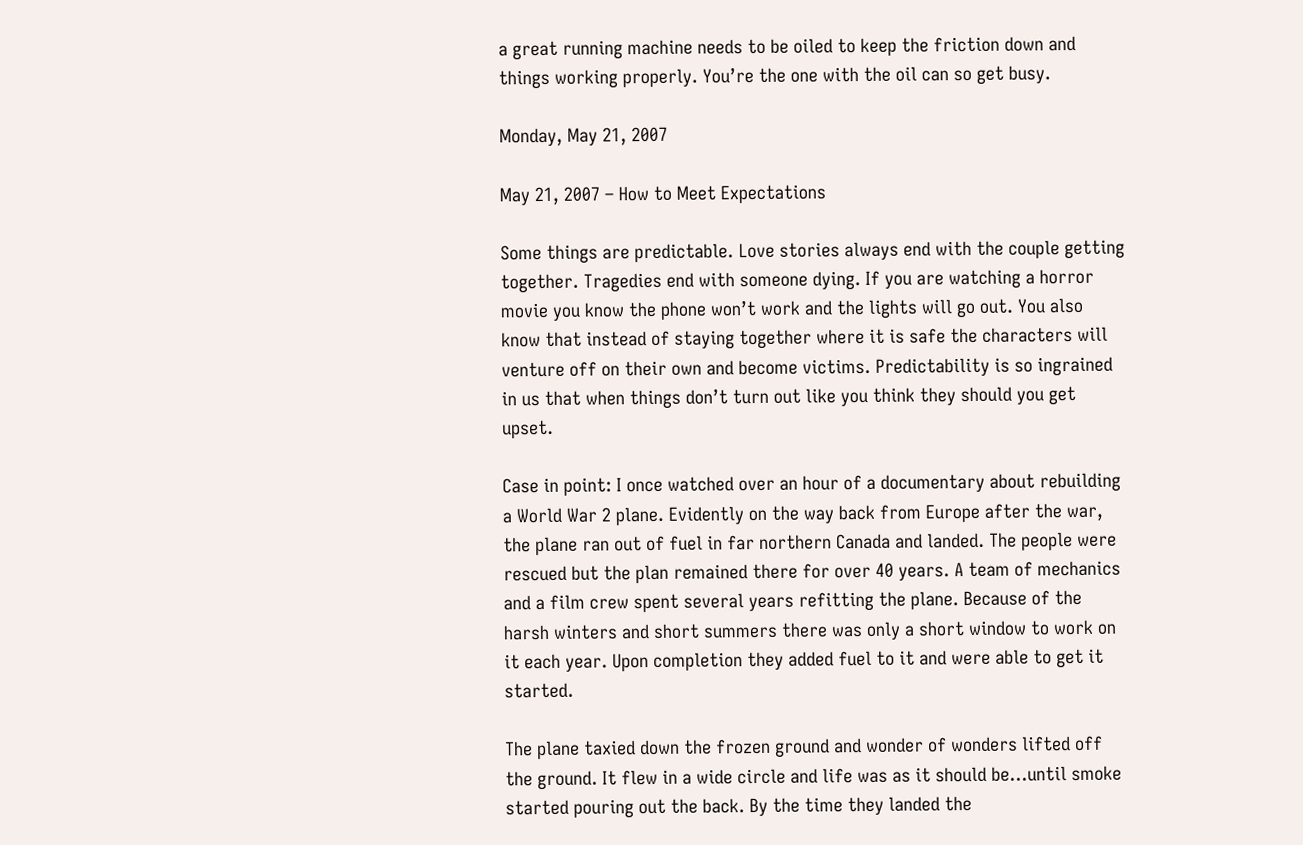a great running machine needs to be oiled to keep the friction down and things working properly. You’re the one with the oil can so get busy.

Monday, May 21, 2007

May 21, 2007 – How to Meet Expectations

Some things are predictable. Love stories always end with the couple getting together. Tragedies end with someone dying. If you are watching a horror movie you know the phone won’t work and the lights will go out. You also know that instead of staying together where it is safe the characters will venture off on their own and become victims. Predictability is so ingrained in us that when things don’t turn out like you think they should you get upset.

Case in point: I once watched over an hour of a documentary about rebuilding a World War 2 plane. Evidently on the way back from Europe after the war, the plane ran out of fuel in far northern Canada and landed. The people were rescued but the plan remained there for over 40 years. A team of mechanics and a film crew spent several years refitting the plane. Because of the harsh winters and short summers there was only a short window to work on it each year. Upon completion they added fuel to it and were able to get it started.

The plane taxied down the frozen ground and wonder of wonders lifted off the ground. It flew in a wide circle and life was as it should be…until smoke started pouring out the back. By the time they landed the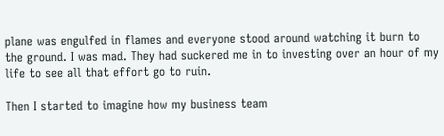plane was engulfed in flames and everyone stood around watching it burn to the ground. I was mad. They had suckered me in to investing over an hour of my life to see all that effort go to ruin.

Then I started to imagine how my business team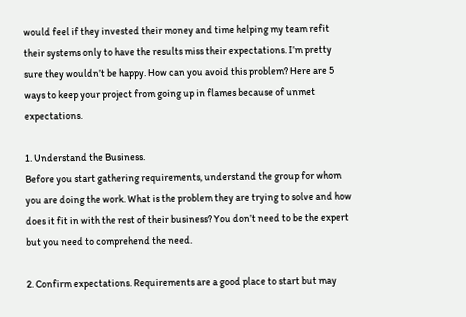would feel if they invested their money and time helping my team refit their systems only to have the results miss their expectations. I’m pretty sure they wouldn’t be happy. How can you avoid this problem? Here are 5 ways to keep your project from going up in flames because of unmet expectations.

1. Understand the Business.
Before you start gathering requirements, understand the group for whom you are doing the work. What is the problem they are trying to solve and how does it fit in with the rest of their business? You don’t need to be the expert but you need to comprehend the need.

2. Confirm expectations. Requirements are a good place to start but may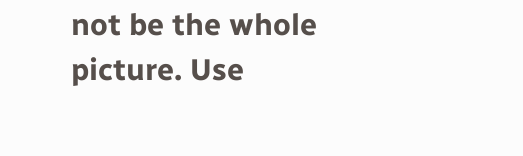not be the whole picture. Use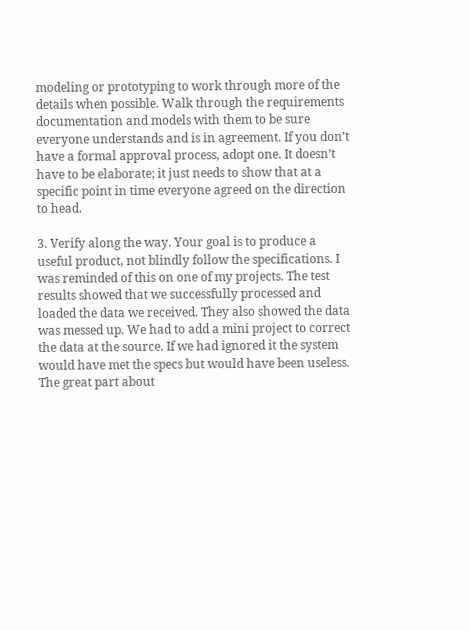modeling or prototyping to work through more of the details when possible. Walk through the requirements documentation and models with them to be sure everyone understands and is in agreement. If you don’t have a formal approval process, adopt one. It doesn’t have to be elaborate; it just needs to show that at a specific point in time everyone agreed on the direction to head.

3. Verify along the way. Your goal is to produce a useful product, not blindly follow the specifications. I was reminded of this on one of my projects. The test results showed that we successfully processed and loaded the data we received. They also showed the data was messed up. We had to add a mini project to correct the data at the source. If we had ignored it the system would have met the specs but would have been useless. The great part about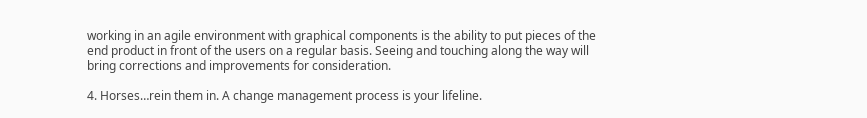working in an agile environment with graphical components is the ability to put pieces of the end product in front of the users on a regular basis. Seeing and touching along the way will bring corrections and improvements for consideration.

4. Horses…rein them in. A change management process is your lifeline.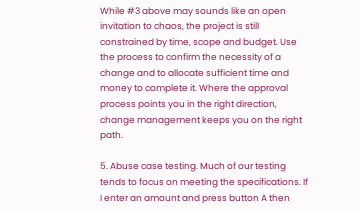While #3 above may sounds like an open invitation to chaos, the project is still constrained by time, scope and budget. Use the process to confirm the necessity of a change and to allocate sufficient time and money to complete it. Where the approval process points you in the right direction, change management keeps you on the right path.

5. Abuse case testing. Much of our testing tends to focus on meeting the specifications. If I enter an amount and press button A then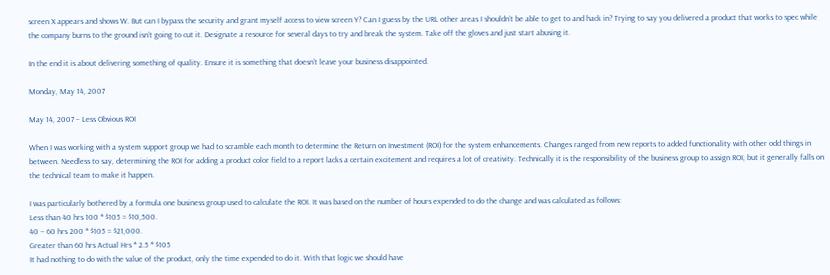screen X appears and shows W. But can I bypass the security and grant myself access to view screen Y? Can I guess by the URL other areas I shouldn’t be able to get to and hack in? Trying to say you delivered a product that works to spec while the company burns to the ground isn’t going to cut it. Designate a resource for several days to try and break the system. Take off the gloves and just start abusing it.

In the end it is about delivering something of quality. Ensure it is something that doesn’t leave your business disappointed.

Monday, May 14, 2007

May 14, 2007 – Less Obvious ROI

When I was working with a system support group we had to scramble each month to determine the Return on Investment (ROI) for the system enhancements. Changes ranged from new reports to added functionality with other odd things in between. Needless to say, determining the ROI for adding a product color field to a report lacks a certain excitement and requires a lot of creativity. Technically it is the responsibility of the business group to assign ROI, but it generally falls on the technical team to make it happen.

I was particularly bothered by a formula one business group used to calculate the ROI. It was based on the number of hours expended to do the change and was calculated as follows:
Less than 40 hrs 100 * $105 = $10,500.
40 – 60 hrs 200 * $105 = $21,000.
Greater than 60 hrs Actual Hrs * 2.5 * $105
It had nothing to do with the value of the product, only the time expended to do it. With that logic we should have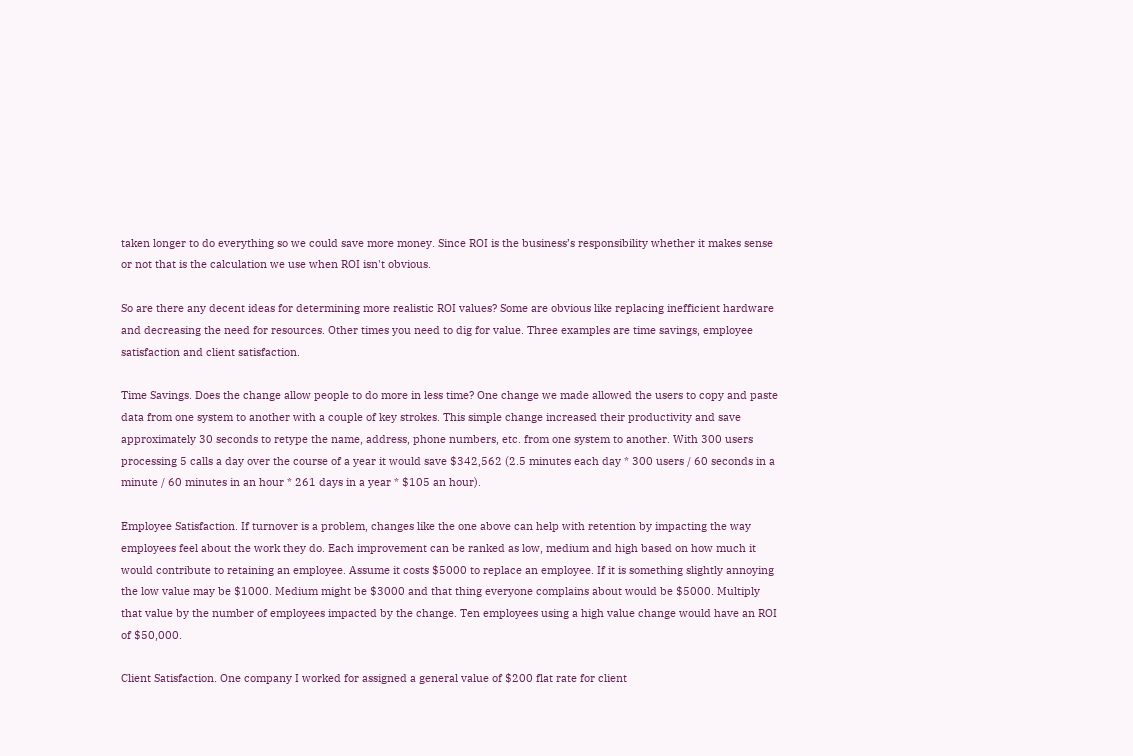taken longer to do everything so we could save more money. Since ROI is the business’s responsibility whether it makes sense or not that is the calculation we use when ROI isn't obvious.

So are there any decent ideas for determining more realistic ROI values? Some are obvious like replacing inefficient hardware and decreasing the need for resources. Other times you need to dig for value. Three examples are time savings, employee satisfaction and client satisfaction.

Time Savings. Does the change allow people to do more in less time? One change we made allowed the users to copy and paste data from one system to another with a couple of key strokes. This simple change increased their productivity and save approximately 30 seconds to retype the name, address, phone numbers, etc. from one system to another. With 300 users processing 5 calls a day over the course of a year it would save $342,562 (2.5 minutes each day * 300 users / 60 seconds in a minute / 60 minutes in an hour * 261 days in a year * $105 an hour).

Employee Satisfaction. If turnover is a problem, changes like the one above can help with retention by impacting the way employees feel about the work they do. Each improvement can be ranked as low, medium and high based on how much it would contribute to retaining an employee. Assume it costs $5000 to replace an employee. If it is something slightly annoying the low value may be $1000. Medium might be $3000 and that thing everyone complains about would be $5000. Multiply that value by the number of employees impacted by the change. Ten employees using a high value change would have an ROI of $50,000.

Client Satisfaction. One company I worked for assigned a general value of $200 flat rate for client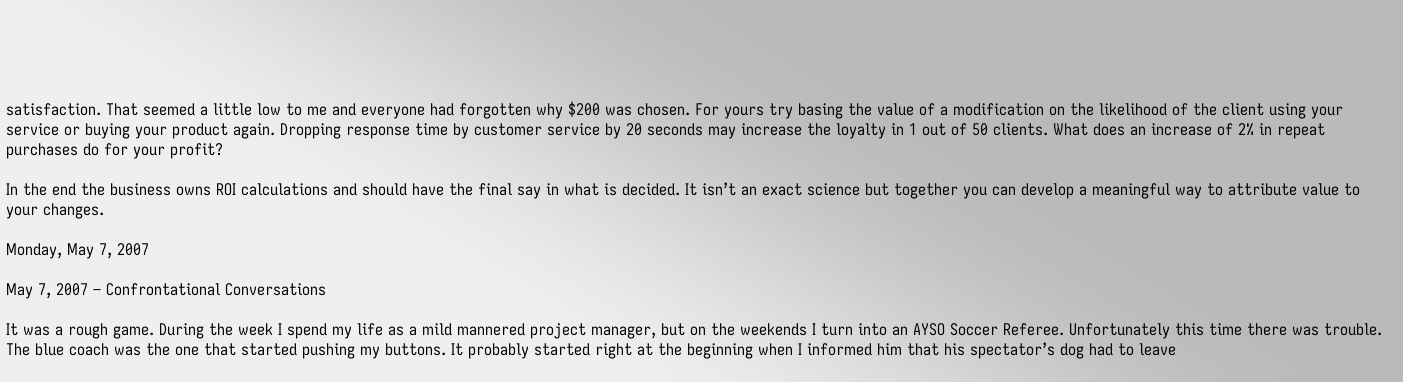satisfaction. That seemed a little low to me and everyone had forgotten why $200 was chosen. For yours try basing the value of a modification on the likelihood of the client using your service or buying your product again. Dropping response time by customer service by 20 seconds may increase the loyalty in 1 out of 50 clients. What does an increase of 2% in repeat purchases do for your profit?

In the end the business owns ROI calculations and should have the final say in what is decided. It isn’t an exact science but together you can develop a meaningful way to attribute value to your changes.

Monday, May 7, 2007

May 7, 2007 – Confrontational Conversations

It was a rough game. During the week I spend my life as a mild mannered project manager, but on the weekends I turn into an AYSO Soccer Referee. Unfortunately this time there was trouble. The blue coach was the one that started pushing my buttons. It probably started right at the beginning when I informed him that his spectator’s dog had to leave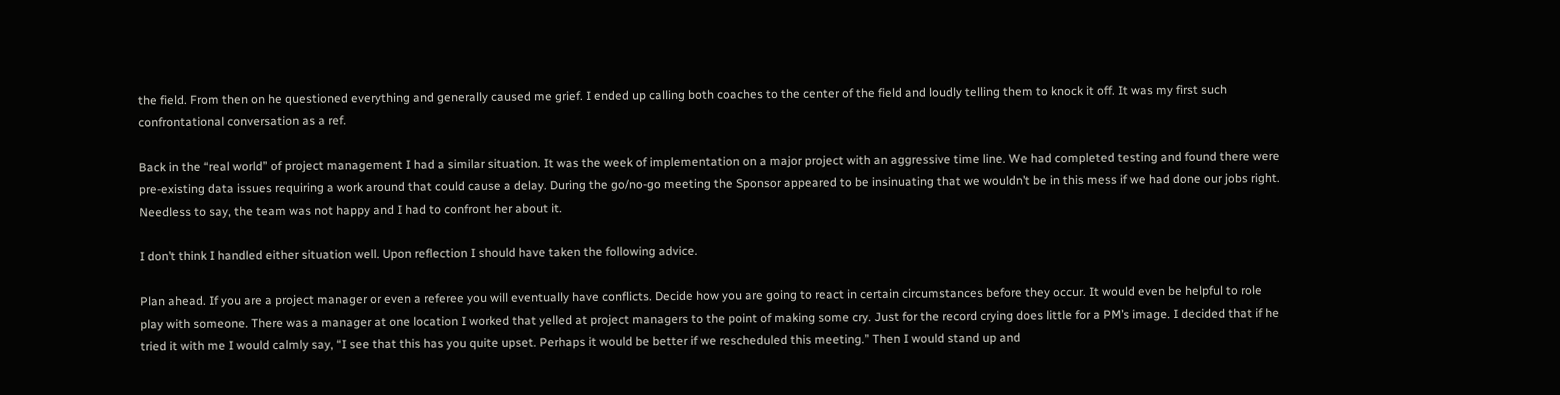the field. From then on he questioned everything and generally caused me grief. I ended up calling both coaches to the center of the field and loudly telling them to knock it off. It was my first such confrontational conversation as a ref.

Back in the “real world” of project management I had a similar situation. It was the week of implementation on a major project with an aggressive time line. We had completed testing and found there were pre-existing data issues requiring a work around that could cause a delay. During the go/no-go meeting the Sponsor appeared to be insinuating that we wouldn’t be in this mess if we had done our jobs right. Needless to say, the team was not happy and I had to confront her about it.

I don’t think I handled either situation well. Upon reflection I should have taken the following advice.

Plan ahead. If you are a project manager or even a referee you will eventually have conflicts. Decide how you are going to react in certain circumstances before they occur. It would even be helpful to role play with someone. There was a manager at one location I worked that yelled at project managers to the point of making some cry. Just for the record crying does little for a PM’s image. I decided that if he tried it with me I would calmly say, “I see that this has you quite upset. Perhaps it would be better if we rescheduled this meeting.” Then I would stand up and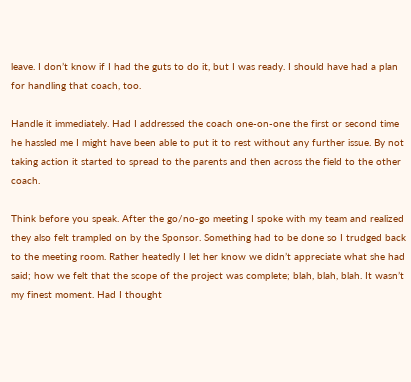leave. I don’t know if I had the guts to do it, but I was ready. I should have had a plan for handling that coach, too.

Handle it immediately. Had I addressed the coach one-on-one the first or second time he hassled me I might have been able to put it to rest without any further issue. By not taking action it started to spread to the parents and then across the field to the other coach.

Think before you speak. After the go/no-go meeting I spoke with my team and realized they also felt trampled on by the Sponsor. Something had to be done so I trudged back to the meeting room. Rather heatedly I let her know we didn’t appreciate what she had said; how we felt that the scope of the project was complete; blah, blah, blah. It wasn’t my finest moment. Had I thought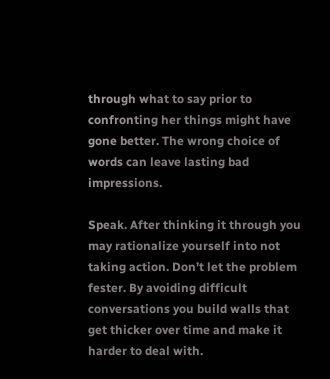through what to say prior to confronting her things might have gone better. The wrong choice of words can leave lasting bad impressions.

Speak. After thinking it through you may rationalize yourself into not taking action. Don’t let the problem fester. By avoiding difficult conversations you build walls that get thicker over time and make it harder to deal with.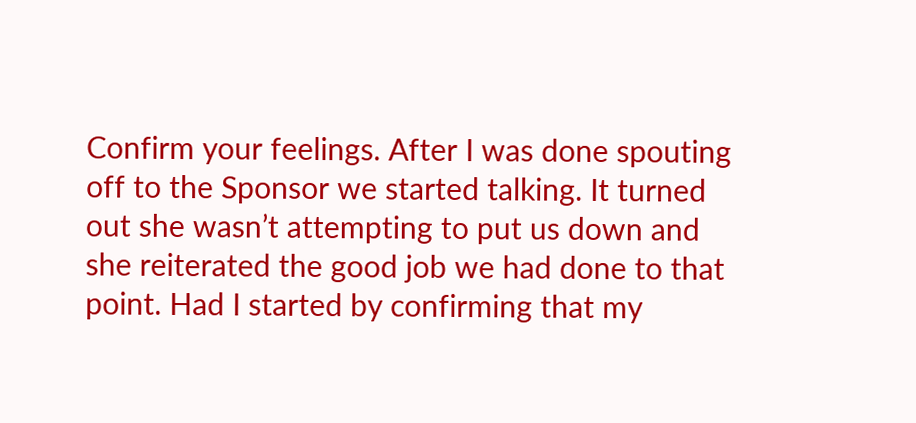Confirm your feelings. After I was done spouting off to the Sponsor we started talking. It turned out she wasn’t attempting to put us down and she reiterated the good job we had done to that point. Had I started by confirming that my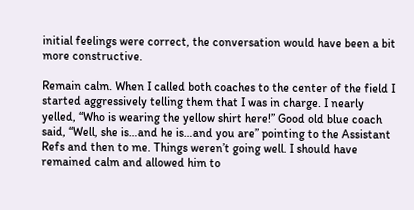initial feelings were correct, the conversation would have been a bit more constructive.

Remain calm. When I called both coaches to the center of the field I started aggressively telling them that I was in charge. I nearly yelled, “Who is wearing the yellow shirt here!” Good old blue coach said, “Well, she is…and he is…and you are” pointing to the Assistant Refs and then to me. Things weren’t going well. I should have remained calm and allowed him to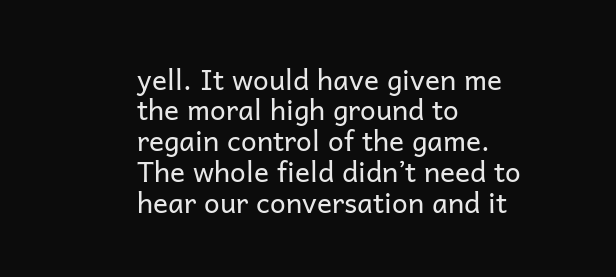yell. It would have given me the moral high ground to regain control of the game. The whole field didn’t need to hear our conversation and it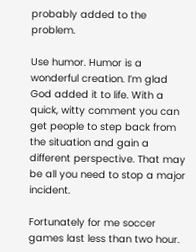probably added to the problem.

Use humor. Humor is a wonderful creation. I’m glad God added it to life. With a quick, witty comment you can get people to step back from the situation and gain a different perspective. That may be all you need to stop a major incident.

Fortunately for me soccer games last less than two hour.